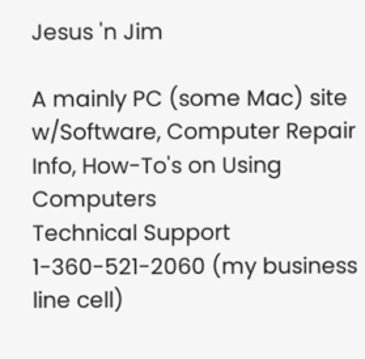Jesus 'n Jim

A mainly PC (some Mac) site w/Software, Computer Repair Info, How-To's on Using Computers
Technical Support 1-360-521-2060 (my business line cell)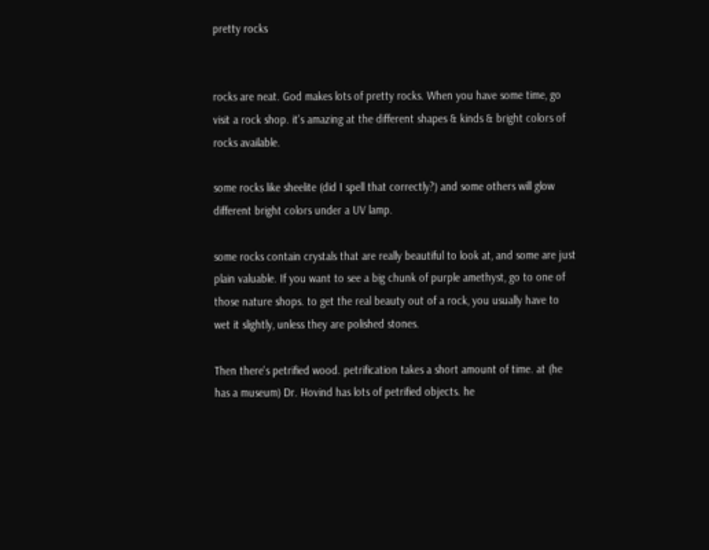pretty rocks


rocks are neat. God makes lots of pretty rocks. When you have some time, go visit a rock shop. it's amazing at the different shapes & kinds & bright colors of rocks available.

some rocks like sheelite (did I spell that correctly?) and some others will glow different bright colors under a UV lamp.

some rocks contain crystals that are really beautiful to look at, and some are just plain valuable. If you want to see a big chunk of purple amethyst, go to one of those nature shops. to get the real beauty out of a rock, you usually have to wet it slightly, unless they are polished stones.

Then there's petrified wood. petrification takes a short amount of time. at (he has a museum) Dr. Hovind has lots of petrified objects. he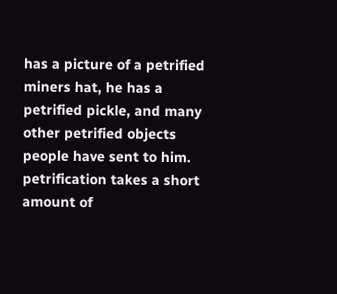has a picture of a petrified miners hat, he has a petrified pickle, and many other petrified objects people have sent to him. petrification takes a short amount of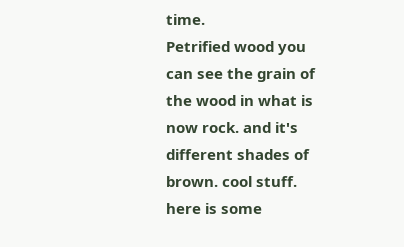time.
Petrified wood you can see the grain of the wood in what is now rock. and it's different shades of brown. cool stuff. here is some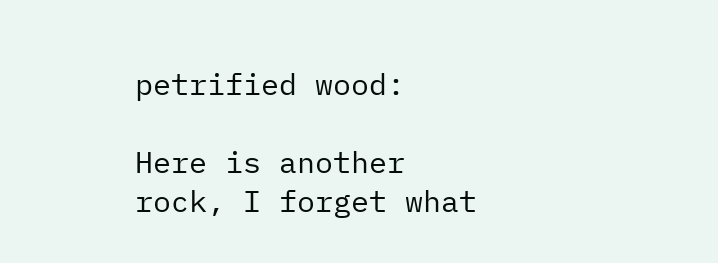petrified wood:

Here is another rock, I forget what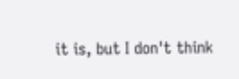it is, but I don't think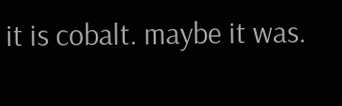it is cobalt. maybe it was.